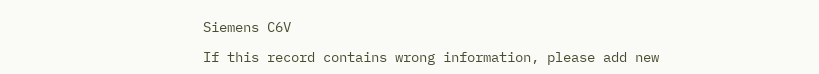Siemens C6V

If this record contains wrong information, please add new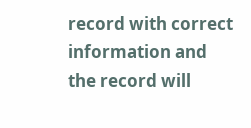record with correct information and the record will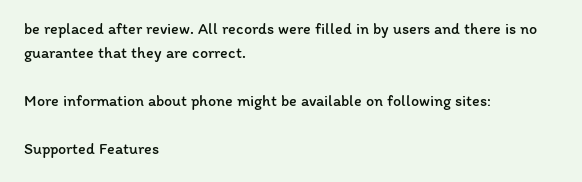be replaced after review. All records were filled in by users and there is no guarantee that they are correct.

More information about phone might be available on following sites:

Supported Features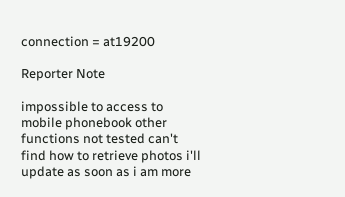connection = at19200

Reporter Note

impossible to access to mobile phonebook other functions not tested can't find how to retrieve photos i'll update as soon as i am more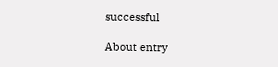successful

About entry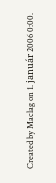Created by Maclag on 1. január 2006 0:00.